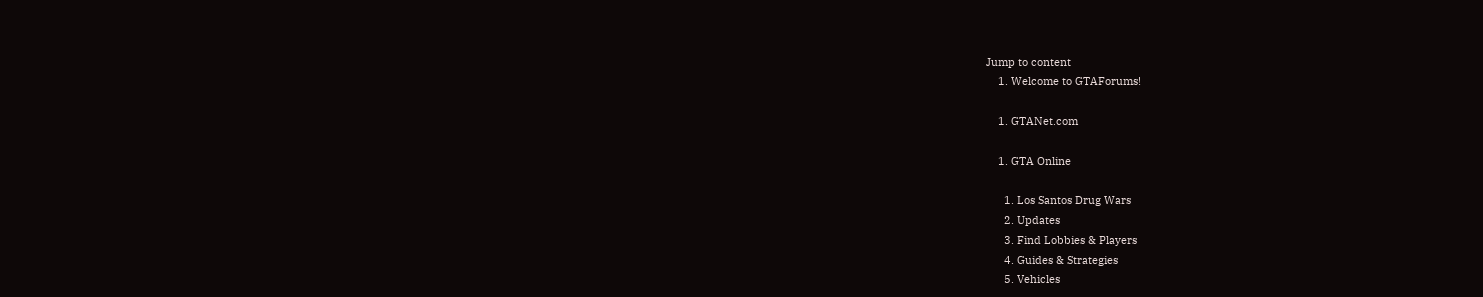Jump to content
    1. Welcome to GTAForums!

    1. GTANet.com

    1. GTA Online

      1. Los Santos Drug Wars
      2. Updates
      3. Find Lobbies & Players
      4. Guides & Strategies
      5. Vehicles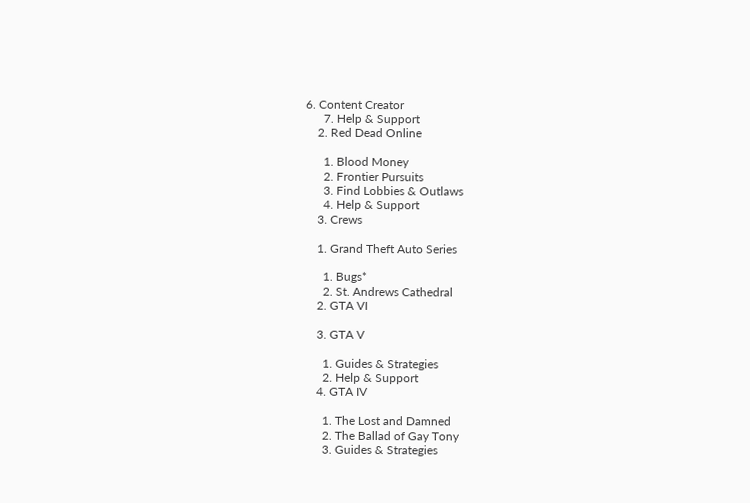6. Content Creator
      7. Help & Support
    2. Red Dead Online

      1. Blood Money
      2. Frontier Pursuits
      3. Find Lobbies & Outlaws
      4. Help & Support
    3. Crews

    1. Grand Theft Auto Series

      1. Bugs*
      2. St. Andrews Cathedral
    2. GTA VI

    3. GTA V

      1. Guides & Strategies
      2. Help & Support
    4. GTA IV

      1. The Lost and Damned
      2. The Ballad of Gay Tony
      3. Guides & Strategies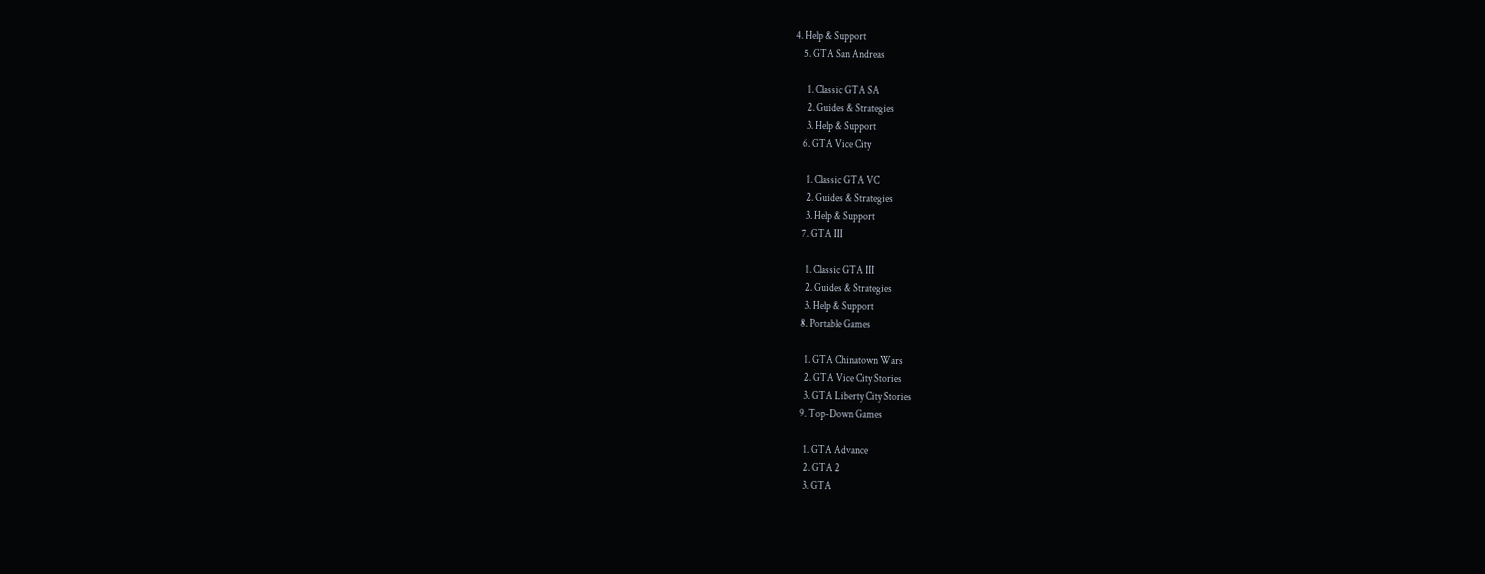4. Help & Support
    5. GTA San Andreas

      1. Classic GTA SA
      2. Guides & Strategies
      3. Help & Support
    6. GTA Vice City

      1. Classic GTA VC
      2. Guides & Strategies
      3. Help & Support
    7. GTA III

      1. Classic GTA III
      2. Guides & Strategies
      3. Help & Support
    8. Portable Games

      1. GTA Chinatown Wars
      2. GTA Vice City Stories
      3. GTA Liberty City Stories
    9. Top-Down Games

      1. GTA Advance
      2. GTA 2
      3. GTA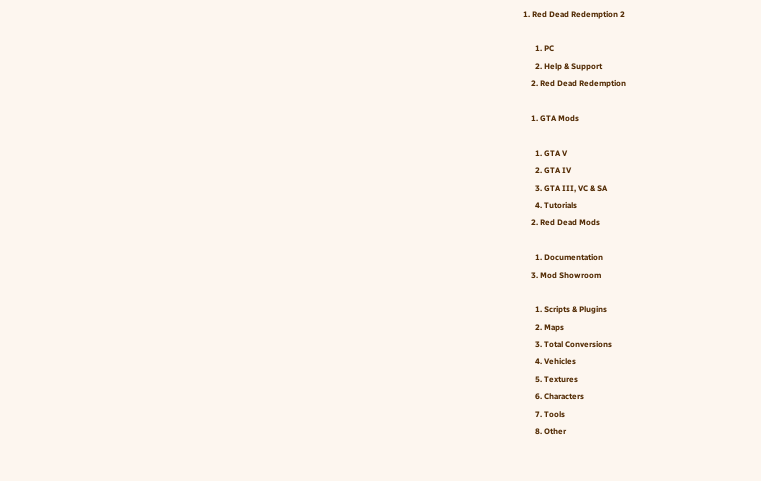1. Red Dead Redemption 2

      1. PC
      2. Help & Support
    2. Red Dead Redemption

    1. GTA Mods

      1. GTA V
      2. GTA IV
      3. GTA III, VC & SA
      4. Tutorials
    2. Red Dead Mods

      1. Documentation
    3. Mod Showroom

      1. Scripts & Plugins
      2. Maps
      3. Total Conversions
      4. Vehicles
      5. Textures
      6. Characters
      7. Tools
      8. Other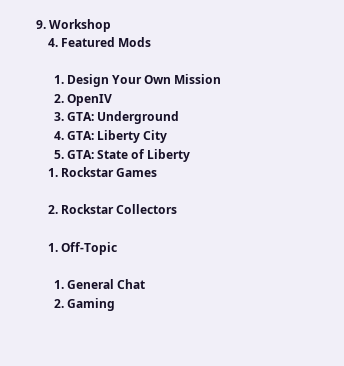9. Workshop
    4. Featured Mods

      1. Design Your Own Mission
      2. OpenIV
      3. GTA: Underground
      4. GTA: Liberty City
      5. GTA: State of Liberty
    1. Rockstar Games

    2. Rockstar Collectors

    1. Off-Topic

      1. General Chat
      2. Gaming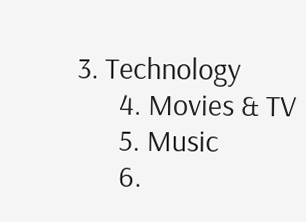3. Technology
      4. Movies & TV
      5. Music
      6.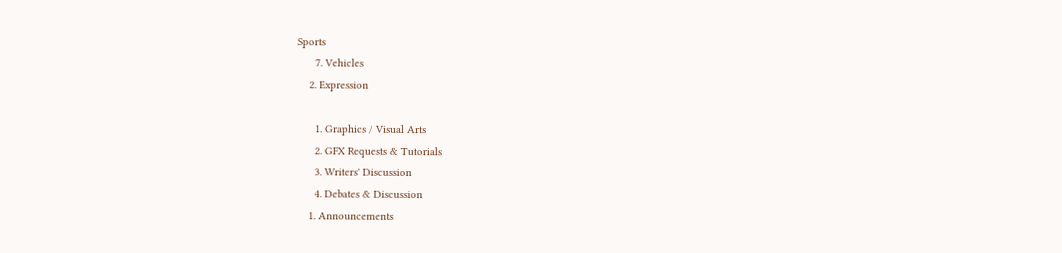Sports
      7. Vehicles
    2. Expression

      1. Graphics / Visual Arts
      2. GFX Requests & Tutorials
      3. Writers' Discussion
      4. Debates & Discussion
    1. Announcements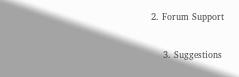2. Forum Support

    3. Suggestions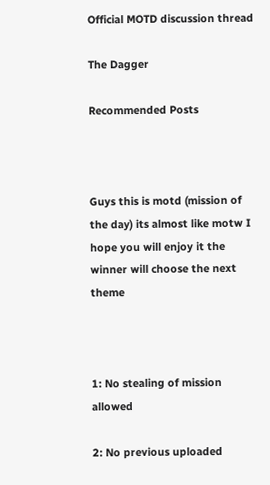Official MOTD discussion thread

The Dagger

Recommended Posts



Guys this is motd (mission of the day) its almost like motw I hope you will enjoy it the winner will choose the next theme



1: No stealing of mission allowed

2: No previous uploaded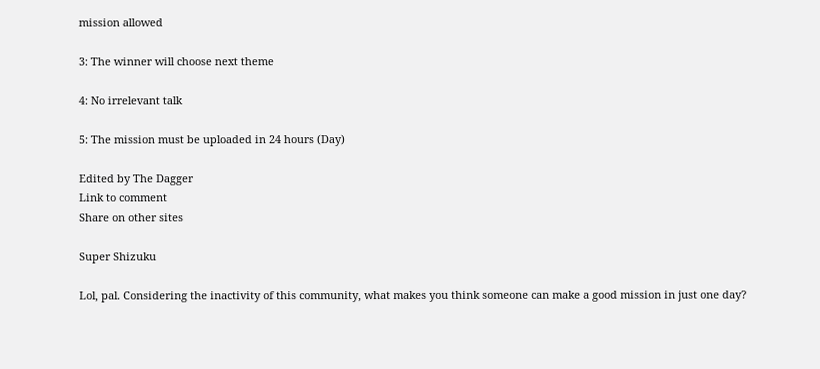mission allowed

3: The winner will choose next theme

4: No irrelevant talk

5: The mission must be uploaded in 24 hours (Day)

Edited by The Dagger
Link to comment
Share on other sites

Super Shizuku

Lol, pal. Considering the inactivity of this community, what makes you think someone can make a good mission in just one day?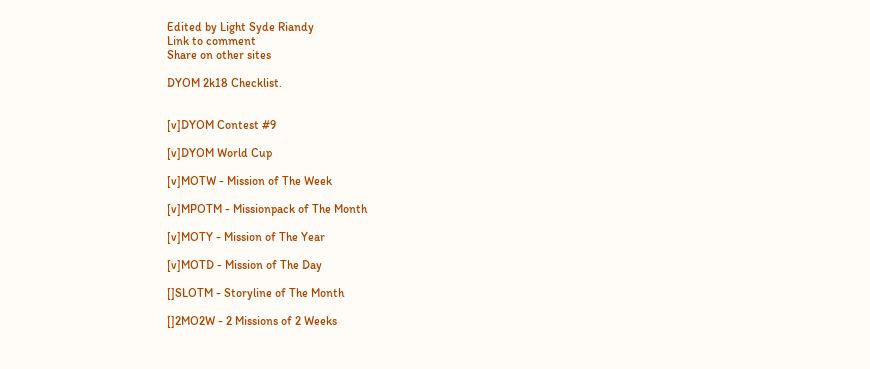Edited by Light Syde Riandy
Link to comment
Share on other sites

DYOM 2k18 Checklist.


[v]DYOM Contest #9

[v]DYOM World Cup

[v]MOTW - Mission of The Week

[v]MPOTM - Missionpack of The Month

[v]MOTY - Mission of The Year

[v]MOTD - Mission of The Day

[]SLOTM - Storyline of The Month

[]2MO2W - 2 Missions of 2 Weeks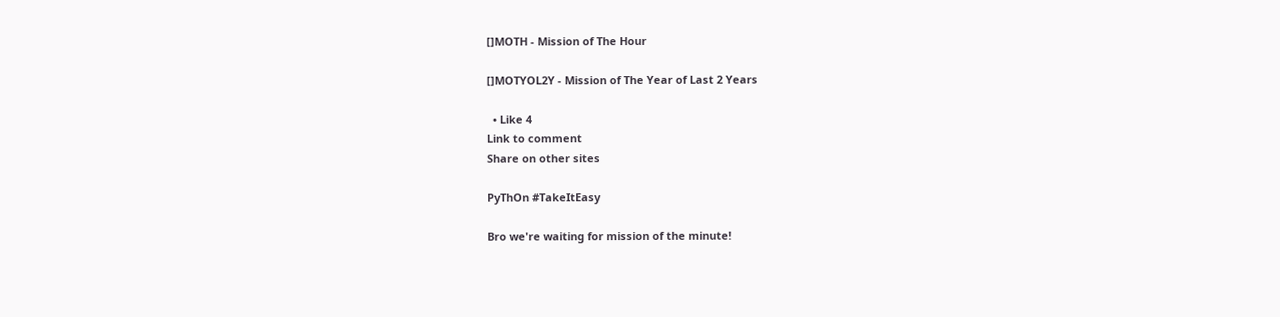[]MOTH - Mission of The Hour

[]MOTYOL2Y - Mission of The Year of Last 2 Years

  • Like 4
Link to comment
Share on other sites

PyThOn #TakeItEasy

Bro we're waiting for mission of the minute!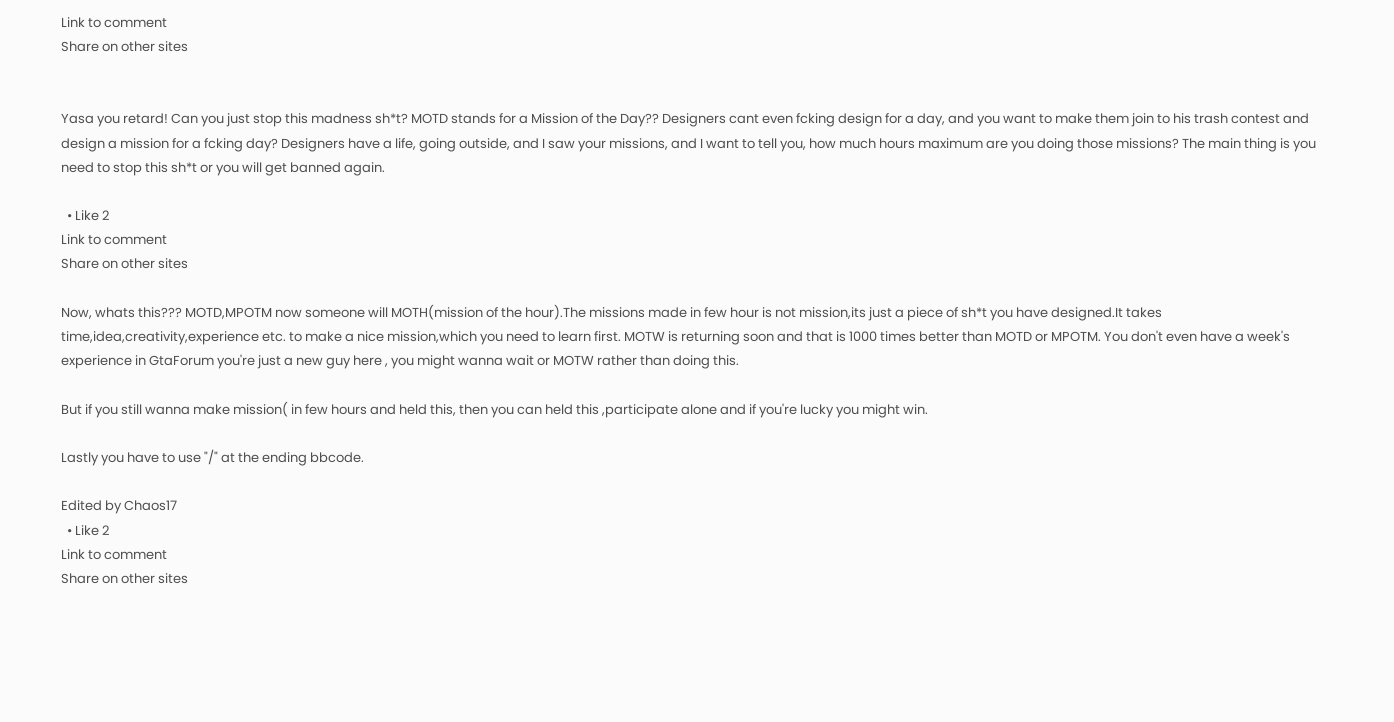Link to comment
Share on other sites


Yasa you retard! Can you just stop this madness sh*t? MOTD stands for a Mission of the Day?? Designers cant even fcking design for a day, and you want to make them join to his trash contest and design a mission for a fcking day? Designers have a life, going outside, and I saw your missions, and I want to tell you, how much hours maximum are you doing those missions? The main thing is you need to stop this sh*t or you will get banned again.

  • Like 2
Link to comment
Share on other sites

Now, whats this??? MOTD,MPOTM now someone will MOTH(mission of the hour).The missions made in few hour is not mission,its just a piece of sh*t you have designed.It takes time,idea,creativity,experience etc. to make a nice mission,which you need to learn first. MOTW is returning soon and that is 1000 times better than MOTD or MPOTM. You don't even have a week's experience in GtaForum you're just a new guy here , you might wanna wait or MOTW rather than doing this.

But if you still wanna make mission( in few hours and held this, then you can held this ,participate alone and if you're lucky you might win.

Lastly you have to use "/" at the ending bbcode.

Edited by Chaos17
  • Like 2
Link to comment
Share on other sites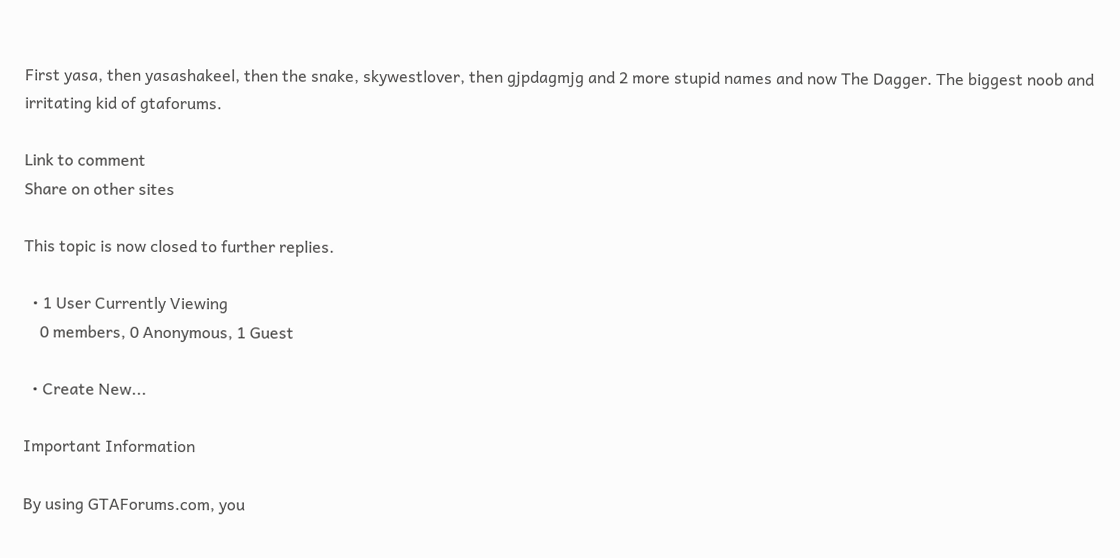First yasa, then yasashakeel, then the snake, skywestlover, then gjpdagmjg and 2 more stupid names and now The Dagger. The biggest noob and irritating kid of gtaforums.

Link to comment
Share on other sites

This topic is now closed to further replies.

  • 1 User Currently Viewing
    0 members, 0 Anonymous, 1 Guest

  • Create New...

Important Information

By using GTAForums.com, you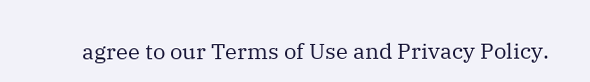agree to our Terms of Use and Privacy Policy.